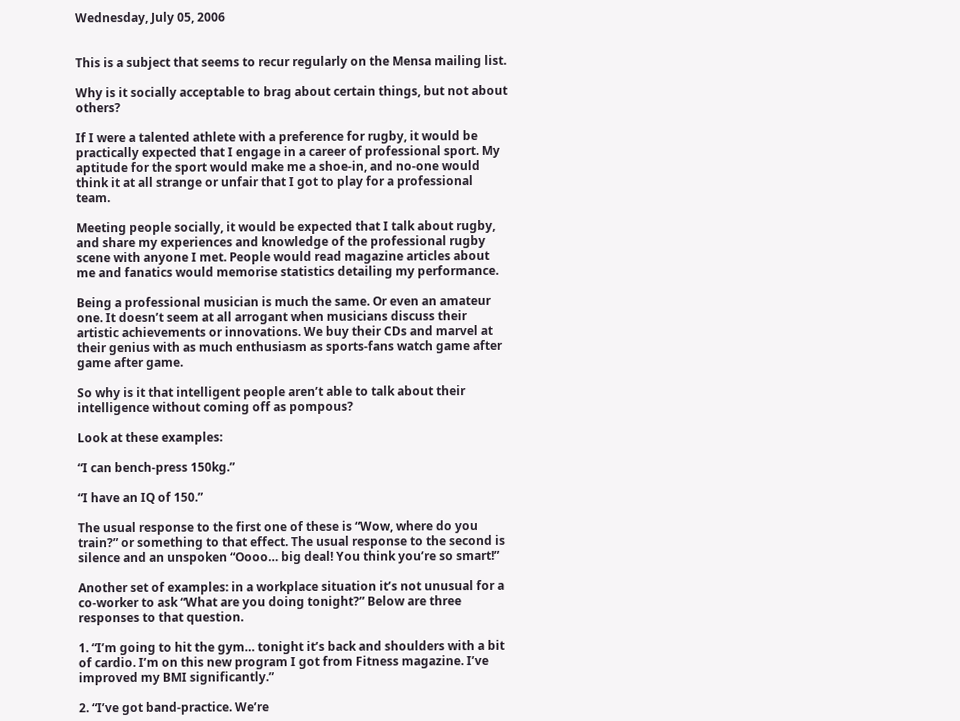Wednesday, July 05, 2006


This is a subject that seems to recur regularly on the Mensa mailing list.

Why is it socially acceptable to brag about certain things, but not about others?

If I were a talented athlete with a preference for rugby, it would be practically expected that I engage in a career of professional sport. My aptitude for the sport would make me a shoe-in, and no-one would think it at all strange or unfair that I got to play for a professional team.

Meeting people socially, it would be expected that I talk about rugby, and share my experiences and knowledge of the professional rugby scene with anyone I met. People would read magazine articles about me and fanatics would memorise statistics detailing my performance.

Being a professional musician is much the same. Or even an amateur one. It doesn’t seem at all arrogant when musicians discuss their artistic achievements or innovations. We buy their CDs and marvel at their genius with as much enthusiasm as sports-fans watch game after game after game.

So why is it that intelligent people aren’t able to talk about their intelligence without coming off as pompous?

Look at these examples:

“I can bench-press 150kg.”

“I have an IQ of 150.”

The usual response to the first one of these is “Wow, where do you train?” or something to that effect. The usual response to the second is silence and an unspoken “Oooo… big deal! You think you’re so smart!”

Another set of examples: in a workplace situation it’s not unusual for a co-worker to ask “What are you doing tonight?” Below are three responses to that question.

1. “I’m going to hit the gym… tonight it’s back and shoulders with a bit of cardio. I’m on this new program I got from Fitness magazine. I’ve improved my BMI significantly.”

2. “I’ve got band-practice. We’re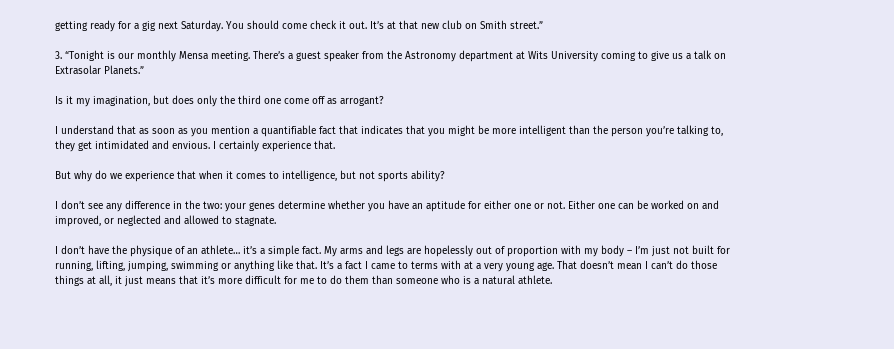getting ready for a gig next Saturday. You should come check it out. It’s at that new club on Smith street.”

3. “Tonight is our monthly Mensa meeting. There’s a guest speaker from the Astronomy department at Wits University coming to give us a talk on Extrasolar Planets.”

Is it my imagination, but does only the third one come off as arrogant?

I understand that as soon as you mention a quantifiable fact that indicates that you might be more intelligent than the person you’re talking to, they get intimidated and envious. I certainly experience that.

But why do we experience that when it comes to intelligence, but not sports ability?

I don’t see any difference in the two: your genes determine whether you have an aptitude for either one or not. Either one can be worked on and improved, or neglected and allowed to stagnate.

I don’t have the physique of an athlete… it’s a simple fact. My arms and legs are hopelessly out of proportion with my body – I’m just not built for running, lifting, jumping, swimming or anything like that. It’s a fact I came to terms with at a very young age. That doesn’t mean I can’t do those things at all, it just means that it’s more difficult for me to do them than someone who is a natural athlete.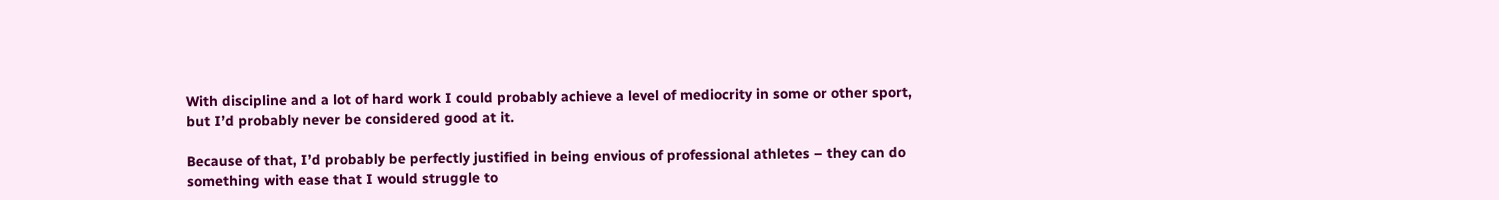With discipline and a lot of hard work I could probably achieve a level of mediocrity in some or other sport, but I’d probably never be considered good at it.

Because of that, I’d probably be perfectly justified in being envious of professional athletes – they can do something with ease that I would struggle to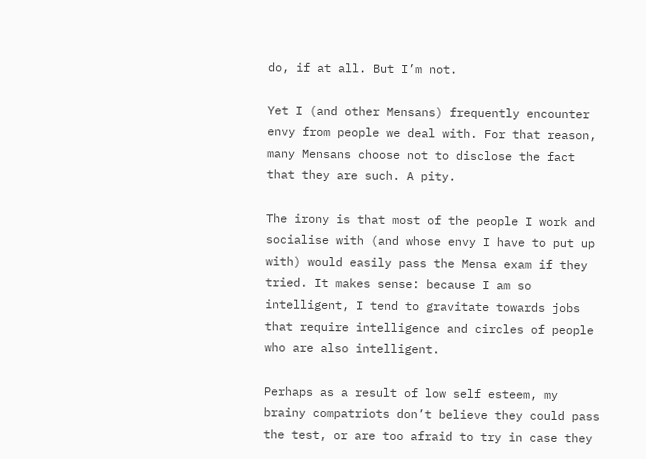do, if at all. But I’m not.

Yet I (and other Mensans) frequently encounter envy from people we deal with. For that reason, many Mensans choose not to disclose the fact that they are such. A pity.

The irony is that most of the people I work and socialise with (and whose envy I have to put up with) would easily pass the Mensa exam if they tried. It makes sense: because I am so intelligent, I tend to gravitate towards jobs that require intelligence and circles of people who are also intelligent.

Perhaps as a result of low self esteem, my brainy compatriots don’t believe they could pass the test, or are too afraid to try in case they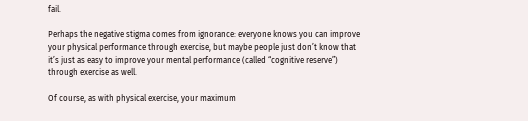fail.

Perhaps the negative stigma comes from ignorance: everyone knows you can improve your physical performance through exercise, but maybe people just don’t know that it’s just as easy to improve your mental performance (called “cognitive reserve”) through exercise as well.

Of course, as with physical exercise, your maximum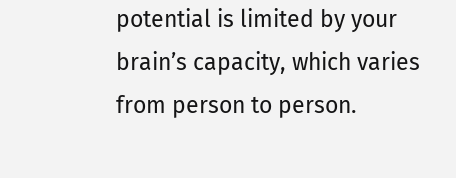potential is limited by your brain’s capacity, which varies from person to person.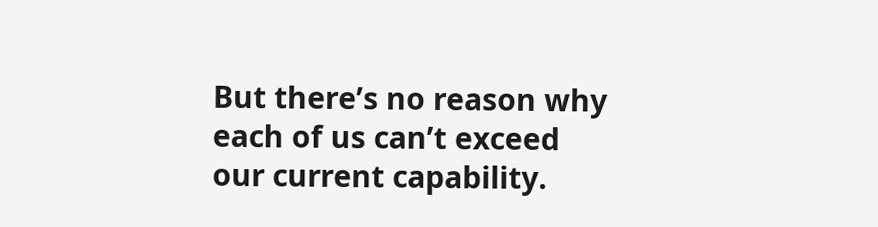But there’s no reason why each of us can’t exceed our current capability.